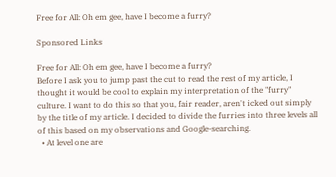Free for All: Oh em gee, have I become a furry?

Sponsored Links

Free for All: Oh em gee, have I become a furry?
Before I ask you to jump past the cut to read the rest of my article, I thought it would be cool to explain my interpretation of the "furry" culture. I want to do this so that you, fair reader, aren't icked out simply by the title of my article. I decided to divide the furries into three levels all of this based on my observations and Google-searching.
  • At level one are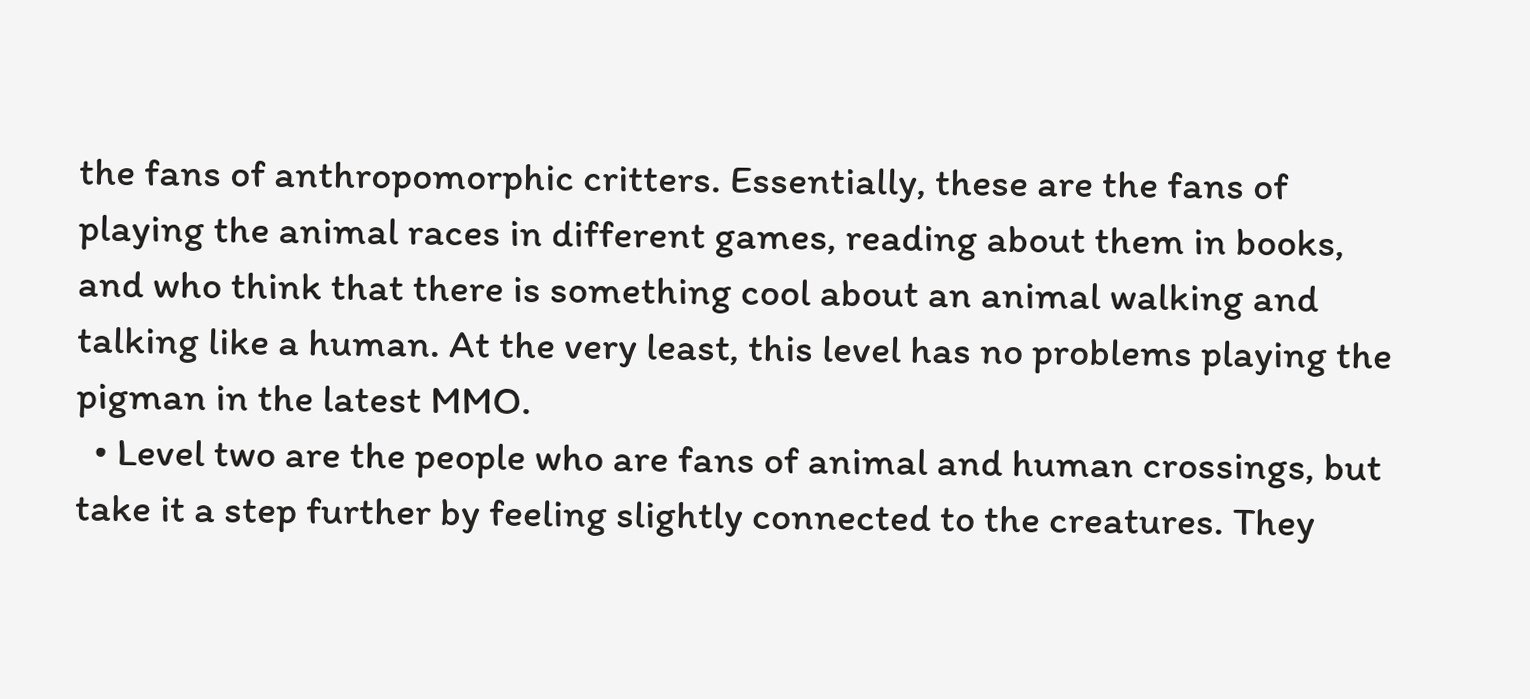the fans of anthropomorphic critters. Essentially, these are the fans of playing the animal races in different games, reading about them in books, and who think that there is something cool about an animal walking and talking like a human. At the very least, this level has no problems playing the pigman in the latest MMO.
  • Level two are the people who are fans of animal and human crossings, but take it a step further by feeling slightly connected to the creatures. They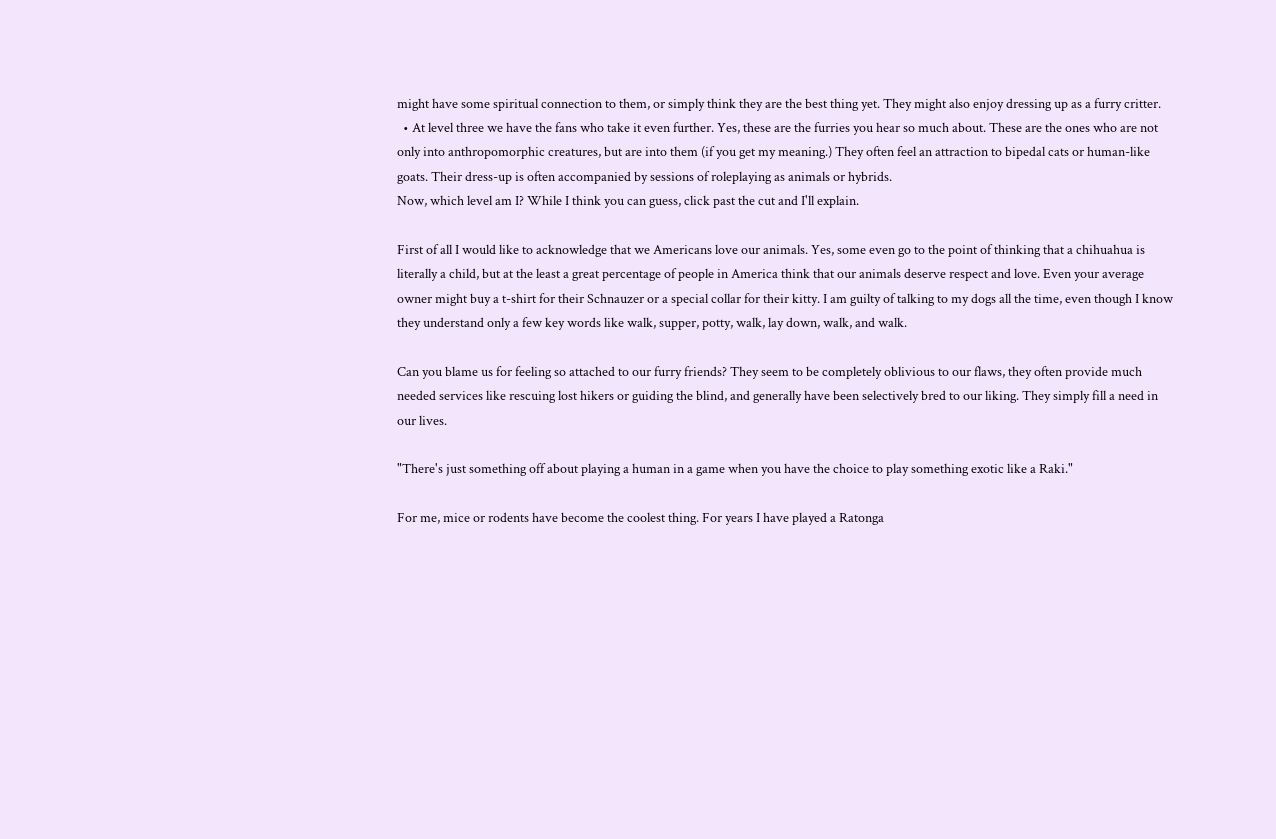might have some spiritual connection to them, or simply think they are the best thing yet. They might also enjoy dressing up as a furry critter.
  • At level three we have the fans who take it even further. Yes, these are the furries you hear so much about. These are the ones who are not only into anthropomorphic creatures, but are into them (if you get my meaning.) They often feel an attraction to bipedal cats or human-like goats. Their dress-up is often accompanied by sessions of roleplaying as animals or hybrids.
Now, which level am I? While I think you can guess, click past the cut and I'll explain.

First of all I would like to acknowledge that we Americans love our animals. Yes, some even go to the point of thinking that a chihuahua is literally a child, but at the least a great percentage of people in America think that our animals deserve respect and love. Even your average owner might buy a t-shirt for their Schnauzer or a special collar for their kitty. I am guilty of talking to my dogs all the time, even though I know they understand only a few key words like walk, supper, potty, walk, lay down, walk, and walk.

Can you blame us for feeling so attached to our furry friends? They seem to be completely oblivious to our flaws, they often provide much needed services like rescuing lost hikers or guiding the blind, and generally have been selectively bred to our liking. They simply fill a need in our lives.

"There's just something off about playing a human in a game when you have the choice to play something exotic like a Raki."

For me, mice or rodents have become the coolest thing. For years I have played a Ratonga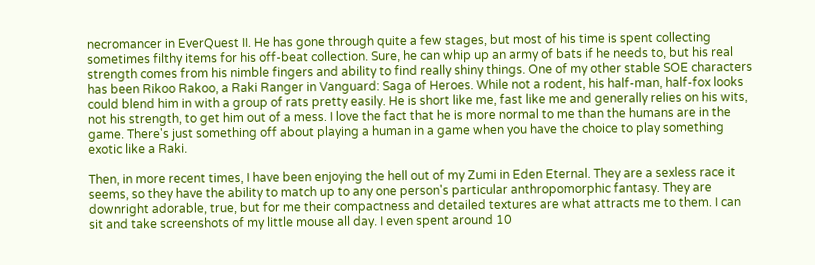necromancer in EverQuest II. He has gone through quite a few stages, but most of his time is spent collecting sometimes filthy items for his off-beat collection. Sure, he can whip up an army of bats if he needs to, but his real strength comes from his nimble fingers and ability to find really shiny things. One of my other stable SOE characters has been Rikoo Rakoo, a Raki Ranger in Vanguard: Saga of Heroes. While not a rodent, his half-man, half-fox looks could blend him in with a group of rats pretty easily. He is short like me, fast like me and generally relies on his wits, not his strength, to get him out of a mess. I love the fact that he is more normal to me than the humans are in the game. There's just something off about playing a human in a game when you have the choice to play something exotic like a Raki.

Then, in more recent times, I have been enjoying the hell out of my Zumi in Eden Eternal. They are a sexless race it seems, so they have the ability to match up to any one person's particular anthropomorphic fantasy. They are downright adorable, true, but for me their compactness and detailed textures are what attracts me to them. I can sit and take screenshots of my little mouse all day. I even spent around 10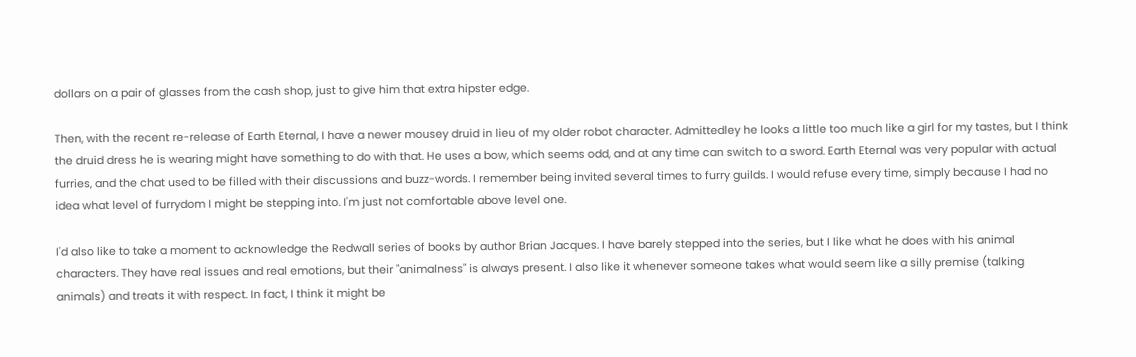dollars on a pair of glasses from the cash shop, just to give him that extra hipster edge.

Then, with the recent re-release of Earth Eternal, I have a newer mousey druid in lieu of my older robot character. Admittedley he looks a little too much like a girl for my tastes, but I think the druid dress he is wearing might have something to do with that. He uses a bow, which seems odd, and at any time can switch to a sword. Earth Eternal was very popular with actual furries, and the chat used to be filled with their discussions and buzz-words. I remember being invited several times to furry guilds. I would refuse every time, simply because I had no idea what level of furrydom I might be stepping into. I'm just not comfortable above level one.

I'd also like to take a moment to acknowledge the Redwall series of books by author Brian Jacques. I have barely stepped into the series, but I like what he does with his animal characters. They have real issues and real emotions, but their "animalness" is always present. I also like it whenever someone takes what would seem like a silly premise (talking animals) and treats it with respect. In fact, I think it might be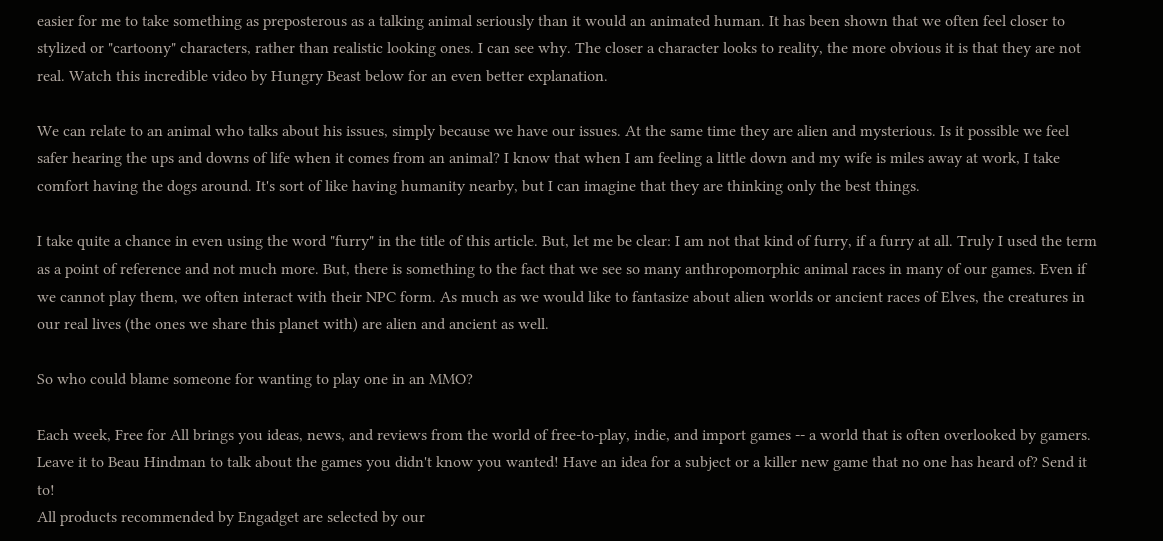easier for me to take something as preposterous as a talking animal seriously than it would an animated human. It has been shown that we often feel closer to stylized or "cartoony" characters, rather than realistic looking ones. I can see why. The closer a character looks to reality, the more obvious it is that they are not real. Watch this incredible video by Hungry Beast below for an even better explanation.

We can relate to an animal who talks about his issues, simply because we have our issues. At the same time they are alien and mysterious. Is it possible we feel safer hearing the ups and downs of life when it comes from an animal? I know that when I am feeling a little down and my wife is miles away at work, I take comfort having the dogs around. It's sort of like having humanity nearby, but I can imagine that they are thinking only the best things.

I take quite a chance in even using the word "furry" in the title of this article. But, let me be clear: I am not that kind of furry, if a furry at all. Truly I used the term as a point of reference and not much more. But, there is something to the fact that we see so many anthropomorphic animal races in many of our games. Even if we cannot play them, we often interact with their NPC form. As much as we would like to fantasize about alien worlds or ancient races of Elves, the creatures in our real lives (the ones we share this planet with) are alien and ancient as well.

So who could blame someone for wanting to play one in an MMO?

Each week, Free for All brings you ideas, news, and reviews from the world of free-to-play, indie, and import games -- a world that is often overlooked by gamers. Leave it to Beau Hindman to talk about the games you didn't know you wanted! Have an idea for a subject or a killer new game that no one has heard of? Send it to!
All products recommended by Engadget are selected by our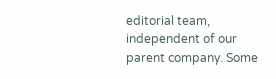editorial team, independent of our parent company. Some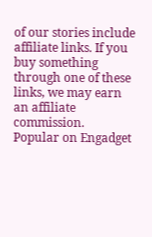of our stories include affiliate links. If you buy something through one of these links, we may earn an affiliate commission.
Popular on Engadget